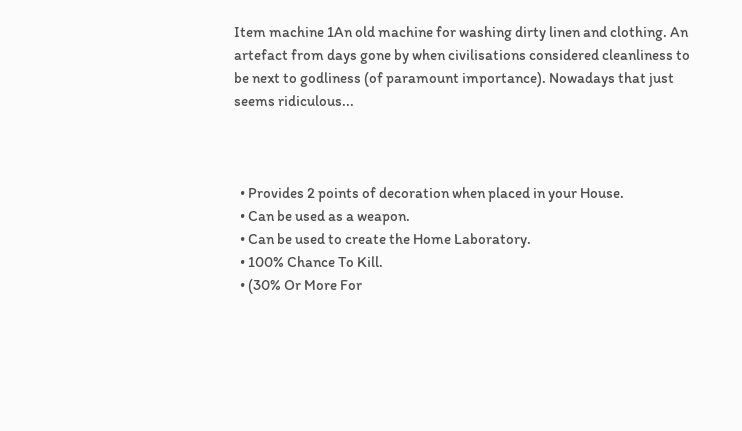Item machine 1An old machine for washing dirty linen and clothing. An artefact from days gone by when civilisations considered cleanliness to be next to godliness (of paramount importance). Nowadays that just seems ridiculous...



  • Provides 2 points of decoration when placed in your House.
  • Can be used as a weapon.
  • Can be used to create the Home Laboratory.
  • 100% Chance To Kill.
  • (30% Or More For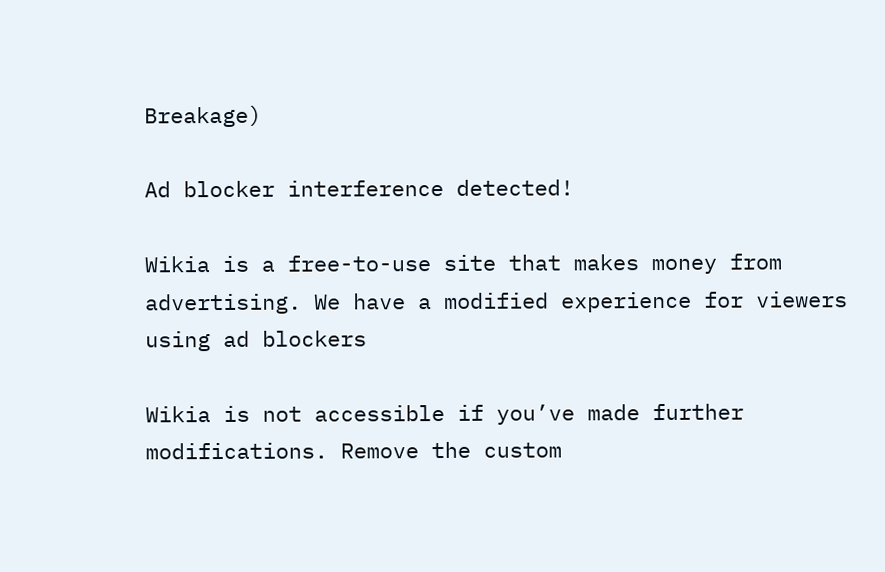Breakage)

Ad blocker interference detected!

Wikia is a free-to-use site that makes money from advertising. We have a modified experience for viewers using ad blockers

Wikia is not accessible if you’ve made further modifications. Remove the custom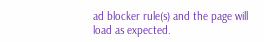ad blocker rule(s) and the page will load as expected.